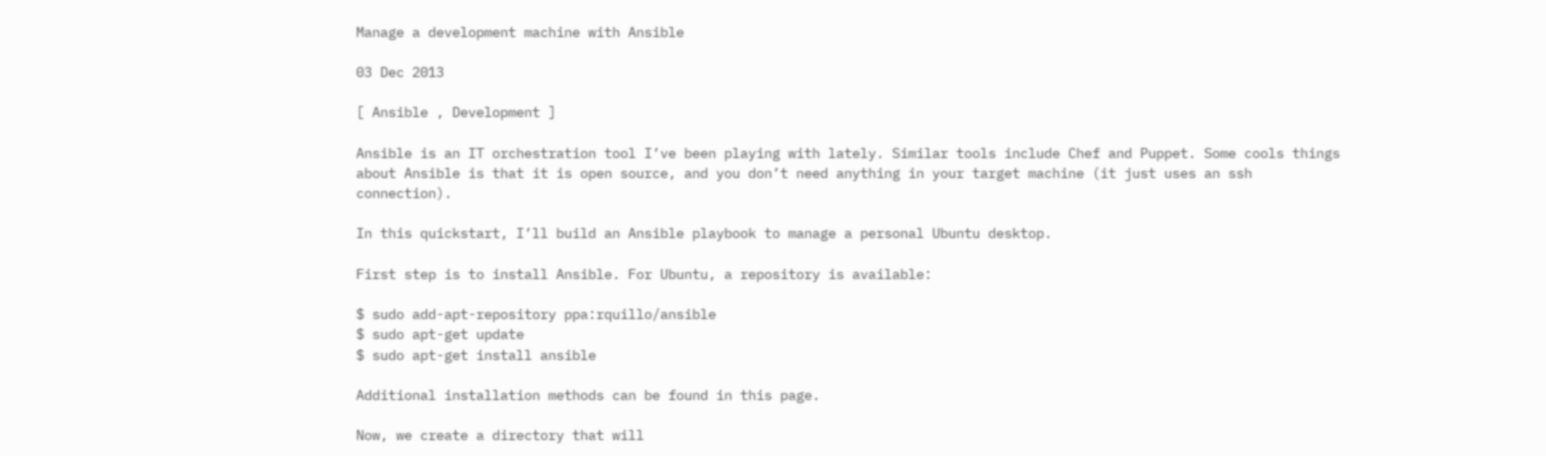Manage a development machine with Ansible

03 Dec 2013

[ Ansible , Development ]

Ansible is an IT orchestration tool I’ve been playing with lately. Similar tools include Chef and Puppet. Some cools things about Ansible is that it is open source, and you don’t need anything in your target machine (it just uses an ssh connection).

In this quickstart, I’ll build an Ansible playbook to manage a personal Ubuntu desktop.

First step is to install Ansible. For Ubuntu, a repository is available:

$ sudo add-apt-repository ppa:rquillo/ansible
$ sudo apt-get update
$ sudo apt-get install ansible

Additional installation methods can be found in this page.

Now, we create a directory that will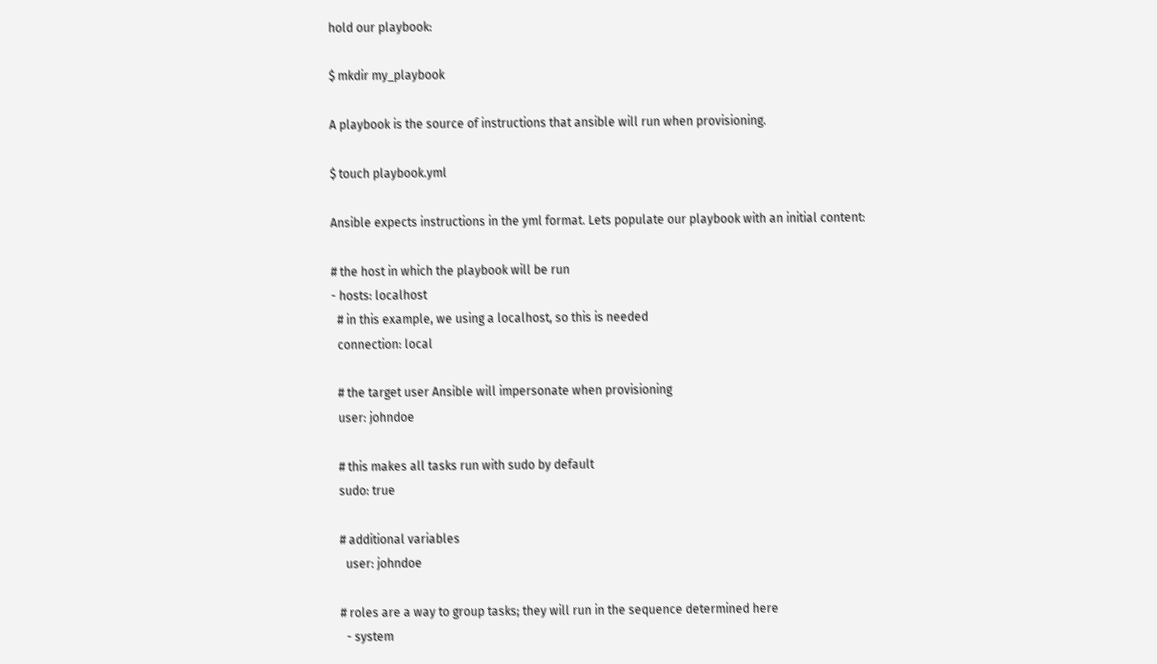hold our playbook:

$ mkdir my_playbook

A playbook is the source of instructions that ansible will run when provisioning.

$ touch playbook.yml

Ansible expects instructions in the yml format. Lets populate our playbook with an initial content:

# the host in which the playbook will be run
- hosts: localhost
  # in this example, we using a localhost, so this is needed
  connection: local

  # the target user Ansible will impersonate when provisioning
  user: johndoe

  # this makes all tasks run with sudo by default
  sudo: true

  # additional variables
    user: johndoe

  # roles are a way to group tasks; they will run in the sequence determined here
    - system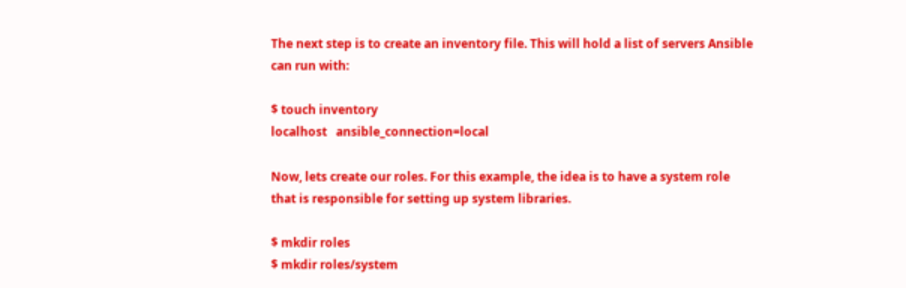The next step is to create an inventory file. This will hold a list of servers Ansible can run with:

$ touch inventory
localhost   ansible_connection=local

Now, lets create our roles. For this example, the idea is to have a system role that is responsible for setting up system libraries.

$ mkdir roles
$ mkdir roles/system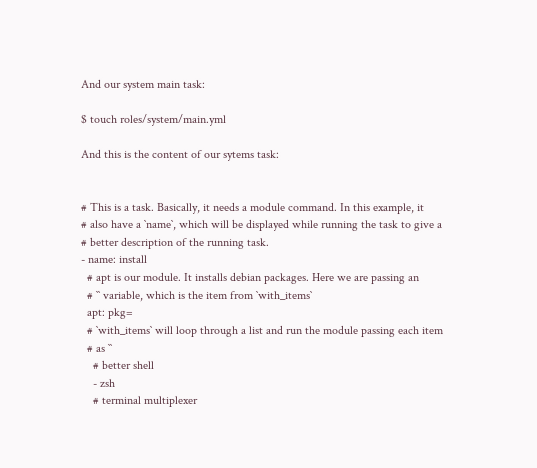And our system main task:

$ touch roles/system/main.yml

And this is the content of our sytems task:


# This is a task. Basically, it needs a module command. In this example, it
# also have a `name`, which will be displayed while running the task to give a
# better description of the running task.
- name: install
  # apt is our module. It installs debian packages. Here we are passing an
  # `` variable, which is the item from `with_items`
  apt: pkg=
  # `with_items` will loop through a list and run the module passing each item
  # as ``
    # better shell
    - zsh
    # terminal multiplexer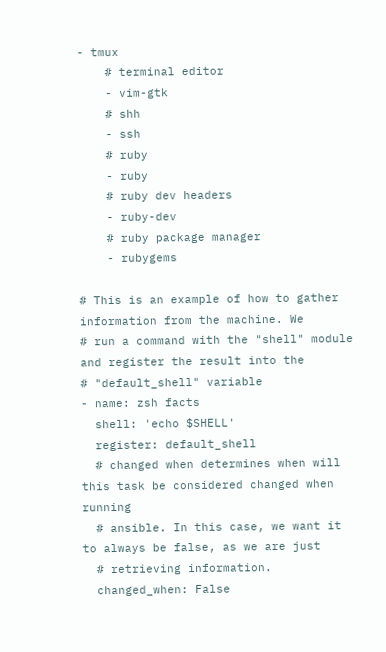- tmux
    # terminal editor
    - vim-gtk
    # shh
    - ssh
    # ruby
    - ruby
    # ruby dev headers
    - ruby-dev
    # ruby package manager
    - rubygems

# This is an example of how to gather information from the machine. We
# run a command with the "shell" module and register the result into the
# "default_shell" variable
- name: zsh facts
  shell: 'echo $SHELL'
  register: default_shell
  # changed when determines when will this task be considered changed when running
  # ansible. In this case, we want it to always be false, as we are just
  # retrieving information.
  changed_when: False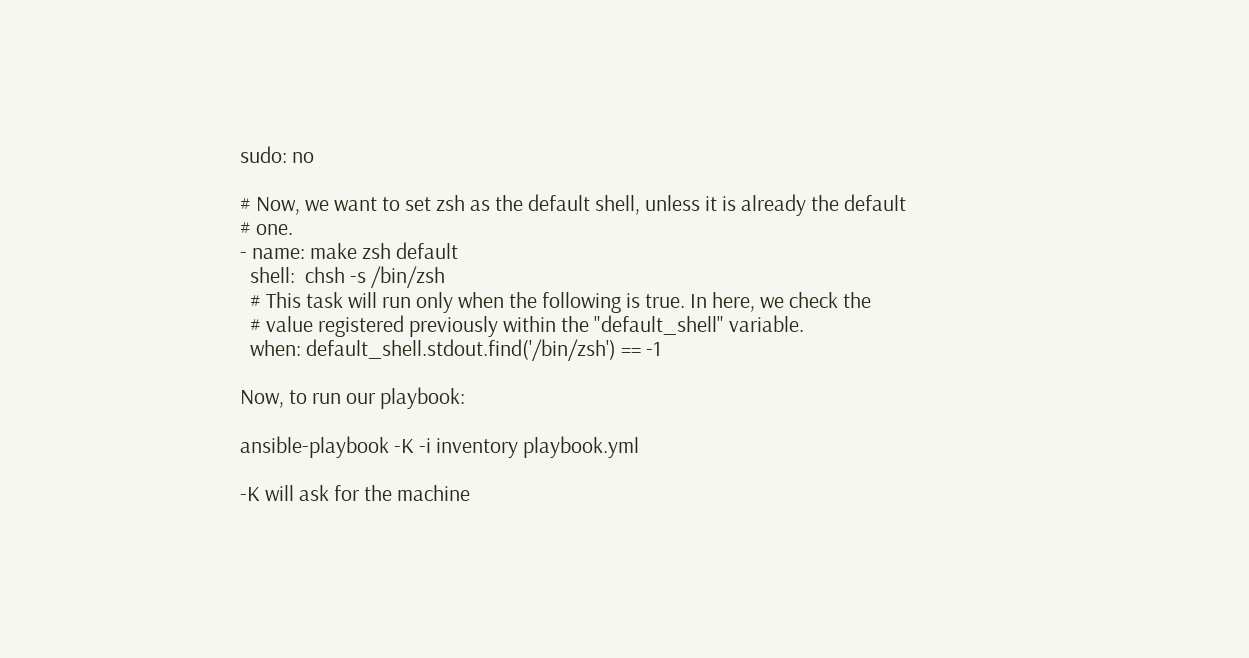sudo: no

# Now, we want to set zsh as the default shell, unless it is already the default
# one.
- name: make zsh default
  shell:  chsh -s /bin/zsh
  # This task will run only when the following is true. In here, we check the
  # value registered previously within the "default_shell" variable.
  when: default_shell.stdout.find('/bin/zsh') == -1

Now, to run our playbook:

ansible-playbook -K -i inventory playbook.yml

-K will ask for the machine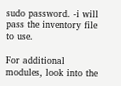sudo password. -i will pass the inventory file to use.

For additional modules, look into the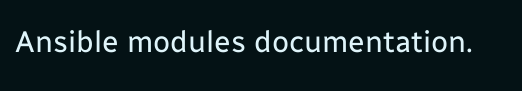Ansible modules documentation.